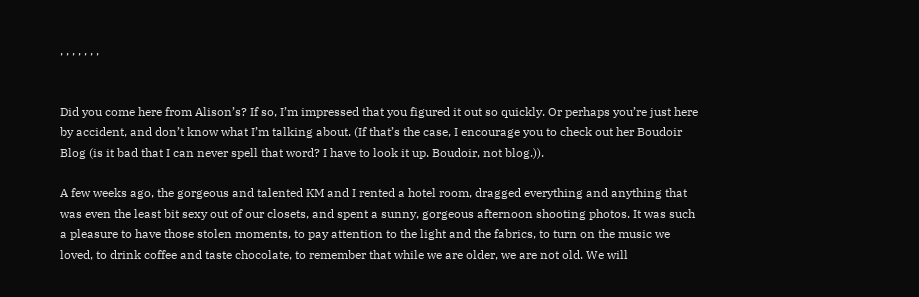, , , , , , ,


Did you come here from Alison’s? If so, I’m impressed that you figured it out so quickly. Or perhaps you’re just here by accident, and don’t know what I’m talking about. (If that’s the case, I encourage you to check out her Boudoir Blog (is it bad that I can never spell that word? I have to look it up. Boudoir, not blog.)).

A few weeks ago, the gorgeous and talented KM and I rented a hotel room, dragged everything and anything that was even the least bit sexy out of our closets, and spent a sunny, gorgeous afternoon shooting photos. It was such a pleasure to have those stolen moments, to pay attention to the light and the fabrics, to turn on the music we loved, to drink coffee and taste chocolate, to remember that while we are older, we are not old. We will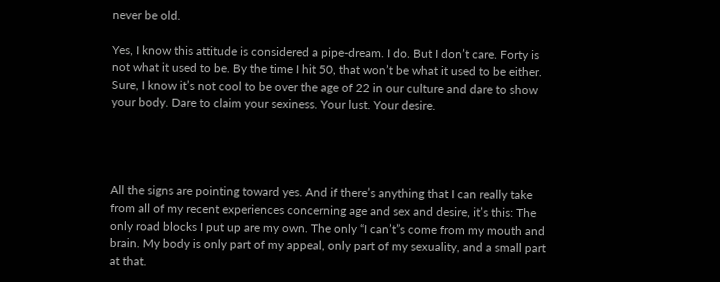never be old.

Yes, I know this attitude is considered a pipe-dream. I do. But I don’t care. Forty is not what it used to be. By the time I hit 50, that won’t be what it used to be either. Sure, I know it’s not cool to be over the age of 22 in our culture and dare to show your body. Dare to claim your sexiness. Your lust. Your desire.




All the signs are pointing toward yes. And if there’s anything that I can really take from all of my recent experiences concerning age and sex and desire, it’s this: The only road blocks I put up are my own. The only “I can’t”s come from my mouth and brain. My body is only part of my appeal, only part of my sexuality, and a small part at that.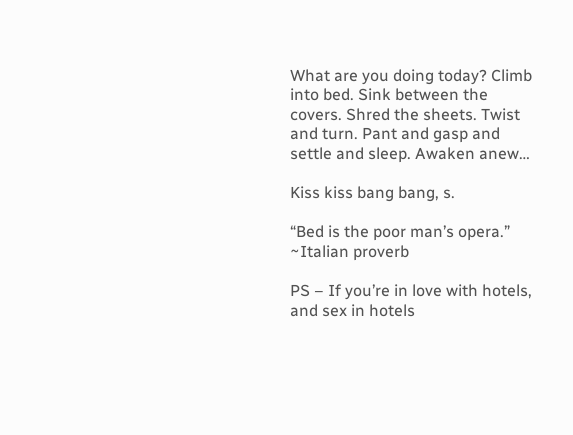What are you doing today? Climb into bed. Sink between the covers. Shred the sheets. Twist and turn. Pant and gasp and settle and sleep. Awaken anew…

Kiss kiss bang bang, s.

“Bed is the poor man’s opera.” ~Italian proverb

PS – If you’re in love with hotels, and sex in hotels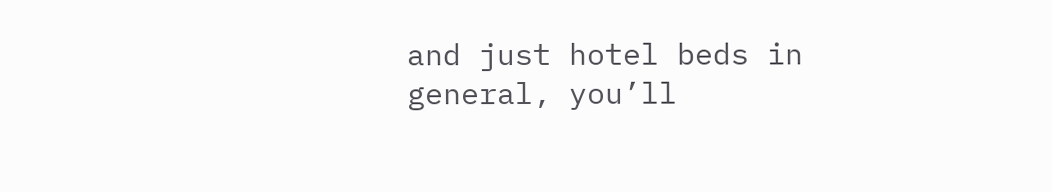and just hotel beds in general, you’ll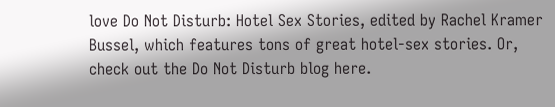love Do Not Disturb: Hotel Sex Stories, edited by Rachel Kramer Bussel, which features tons of great hotel-sex stories. Or, check out the Do Not Disturb blog here.